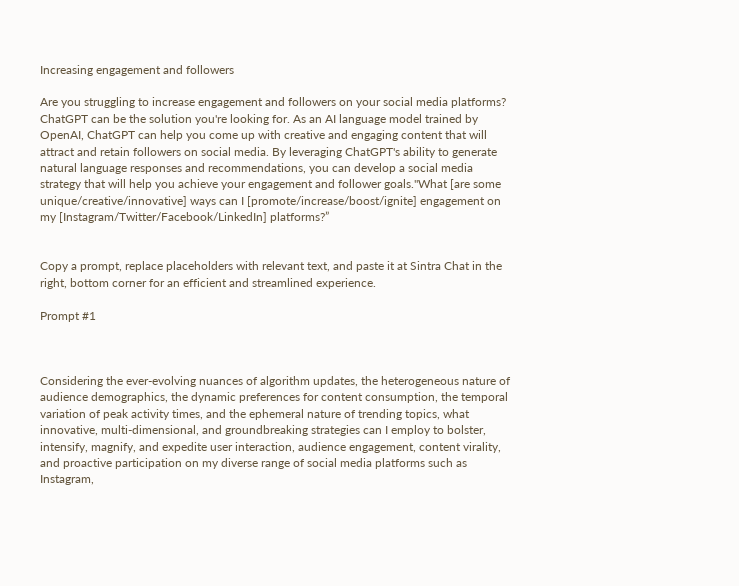Increasing engagement and followers

Are you struggling to increase engagement and followers on your social media platforms? ChatGPT can be the solution you're looking for. As an AI language model trained by OpenAI, ChatGPT can help you come up with creative and engaging content that will attract and retain followers on social media. By leveraging ChatGPT's ability to generate natural language responses and recommendations, you can develop a social media strategy that will help you achieve your engagement and follower goals."What [are some unique/creative/innovative] ways can I [promote/increase/boost/ignite] engagement on my [Instagram/Twitter/Facebook/LinkedIn] platforms?”


Copy a prompt, replace placeholders with relevant text, and paste it at Sintra Chat in the right, bottom corner for an efficient and streamlined experience.

Prompt #1



Considering the ever-evolving nuances of algorithm updates, the heterogeneous nature of audience demographics, the dynamic preferences for content consumption, the temporal variation of peak activity times, and the ephemeral nature of trending topics, what innovative, multi-dimensional, and groundbreaking strategies can I employ to bolster, intensify, magnify, and expedite user interaction, audience engagement, content virality, and proactive participation on my diverse range of social media platforms such as Instagram,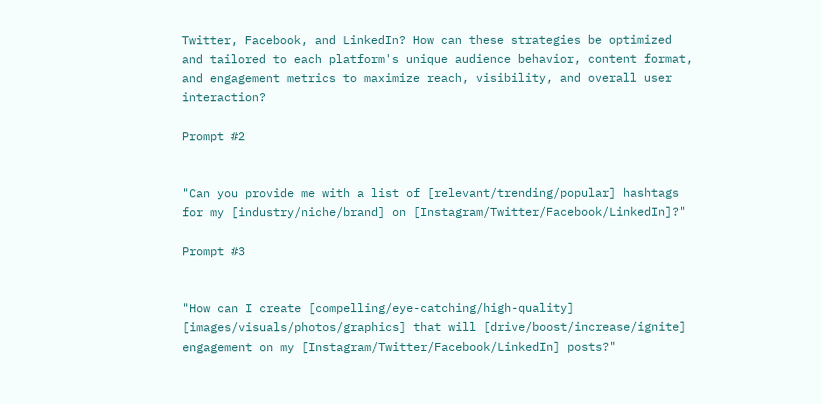Twitter, Facebook, and LinkedIn? How can these strategies be optimized and tailored to each platform's unique audience behavior, content format, and engagement metrics to maximize reach, visibility, and overall user interaction?

Prompt #2


"Can you provide me with a list of [relevant/trending/popular] hashtags for my [industry/niche/brand] on [Instagram/Twitter/Facebook/LinkedIn]?"

Prompt #3


"How can I create [compelling/eye-catching/high-quality] [images/visuals/photos/graphics] that will [drive/boost/increase/ignite] engagement on my [Instagram/Twitter/Facebook/LinkedIn] posts?"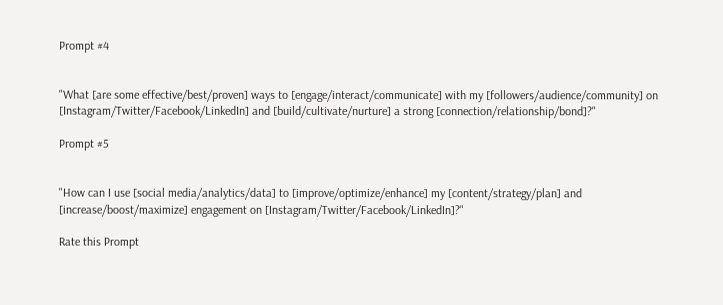Prompt #4


"What [are some effective/best/proven] ways to [engage/interact/communicate] with my [followers/audience/community] on [Instagram/Twitter/Facebook/LinkedIn] and [build/cultivate/nurture] a strong [connection/relationship/bond]?"

Prompt #5


"How can I use [social media/analytics/data] to [improve/optimize/enhance] my [content/strategy/plan] and [increase/boost/maximize] engagement on [Instagram/Twitter/Facebook/LinkedIn]?"

Rate this Prompt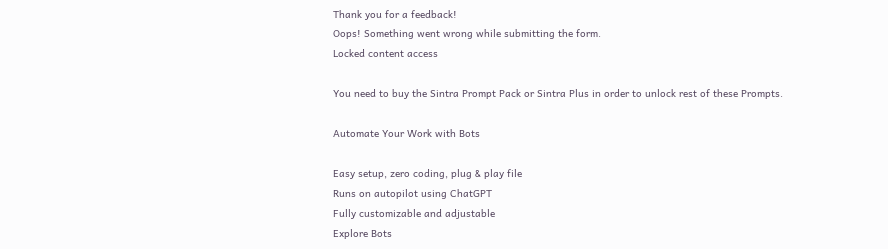Thank you for a feedback!
Oops! Something went wrong while submitting the form.
Locked content access

You need to buy the Sintra Prompt Pack or Sintra Plus in order to unlock rest of these Prompts.

Automate Your Work with Bots

Easy setup, zero coding, plug & play file
Runs on autopilot using ChatGPT
Fully customizable and adjustable
Explore Bots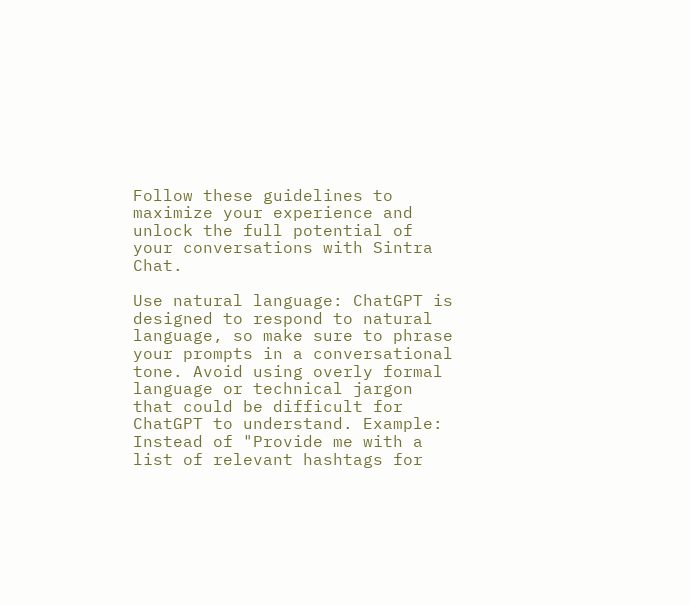Follow these guidelines to maximize your experience and unlock the full potential of your conversations with Sintra Chat.

Use natural language: ChatGPT is designed to respond to natural language, so make sure to phrase your prompts in a conversational tone. Avoid using overly formal language or technical jargon that could be difficult for ChatGPT to understand. Example: Instead of "Provide me with a list of relevant hashtags for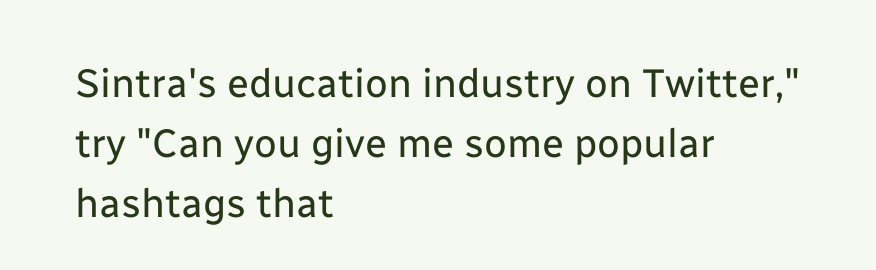Sintra's education industry on Twitter," try "Can you give me some popular hashtags that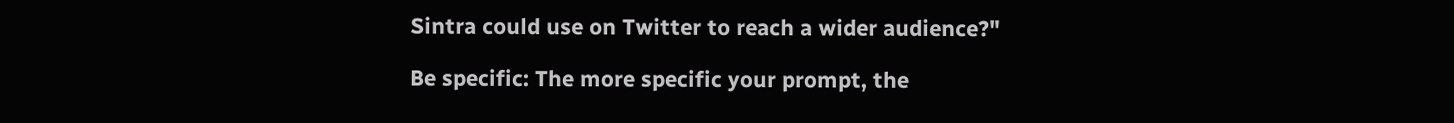Sintra could use on Twitter to reach a wider audience?"

Be specific: The more specific your prompt, the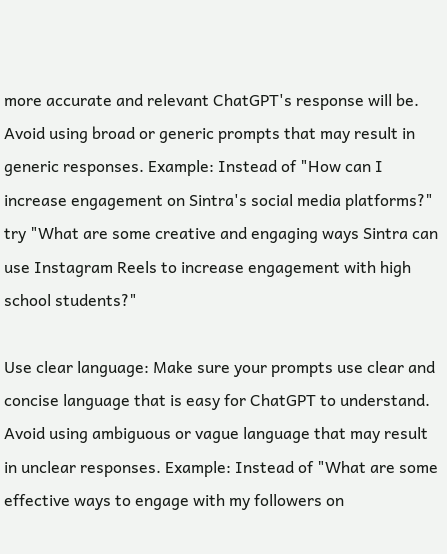more accurate and relevant ChatGPT's response will be. Avoid using broad or generic prompts that may result in generic responses. Example: Instead of "How can I increase engagement on Sintra's social media platforms?" try "What are some creative and engaging ways Sintra can use Instagram Reels to increase engagement with high school students?"

Use clear language: Make sure your prompts use clear and concise language that is easy for ChatGPT to understand. Avoid using ambiguous or vague language that may result in unclear responses. Example: Instead of "What are some effective ways to engage with my followers on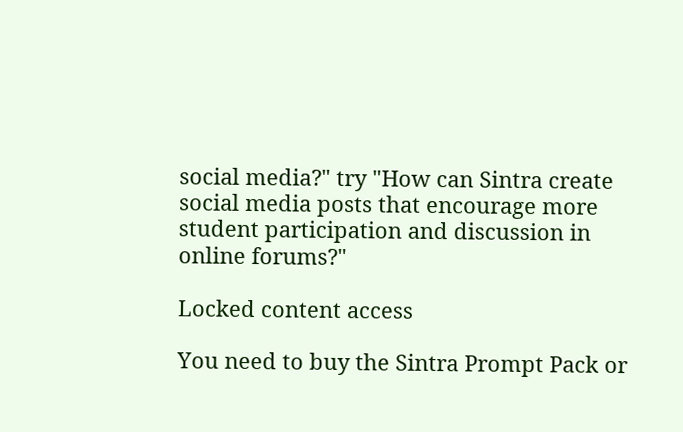social media?" try "How can Sintra create social media posts that encourage more student participation and discussion in online forums?"

Locked content access

You need to buy the Sintra Prompt Pack or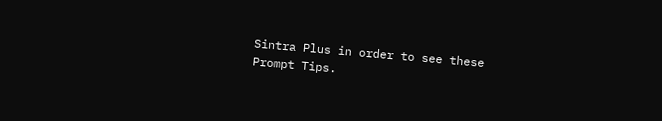Sintra Plus in order to see these Prompt Tips.